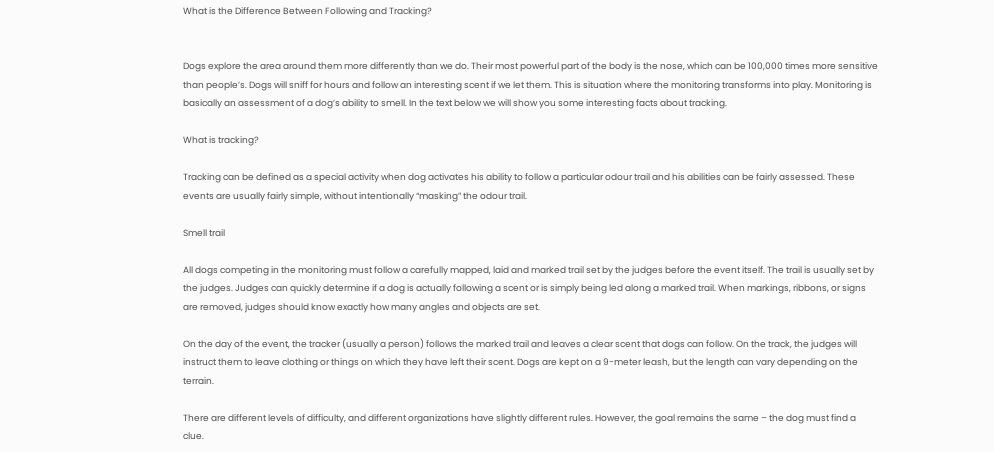What is the Difference Between Following and Tracking?


Dogs explore the area around them more differently than we do. Their most powerful part of the body is the nose, which can be 100,000 times more sensitive than people’s. Dogs will sniff for hours and follow an interesting scent if we let them. This is situation where the monitoring transforms into play. Monitoring is basically an assessment of a dog’s ability to smell. In the text below we will show you some interesting facts about tracking.

What is tracking?

Tracking can be defined as a special activity when dog activates his ability to follow a particular odour trail and his abilities can be fairly assessed. These events are usually fairly simple, without intentionally “masking” the odour trail.

Smell trail

All dogs competing in the monitoring must follow a carefully mapped, laid and marked trail set by the judges before the event itself. The trail is usually set by the judges. Judges can quickly determine if a dog is actually following a scent or is simply being led along a marked trail. When markings, ribbons, or signs are removed, judges should know exactly how many angles and objects are set.

On the day of the event, the tracker (usually a person) follows the marked trail and leaves a clear scent that dogs can follow. On the track, the judges will instruct them to leave clothing or things on which they have left their scent. Dogs are kept on a 9-meter leash, but the length can vary depending on the terrain.

There are different levels of difficulty, and different organizations have slightly different rules. However, the goal remains the same – the dog must find a clue.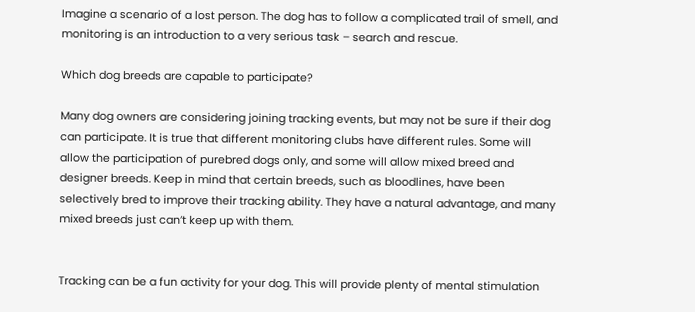Imagine a scenario of a lost person. The dog has to follow a complicated trail of smell, and monitoring is an introduction to a very serious task – search and rescue.

Which dog breeds are capable to participate?

Many dog owners are considering joining tracking events, but may not be sure if their dog can participate. It is true that different monitoring clubs have different rules. Some will allow the participation of purebred dogs only, and some will allow mixed breed and designer breeds. Keep in mind that certain breeds, such as bloodlines, have been selectively bred to improve their tracking ability. They have a natural advantage, and many mixed breeds just can’t keep up with them.


Tracking can be a fun activity for your dog. This will provide plenty of mental stimulation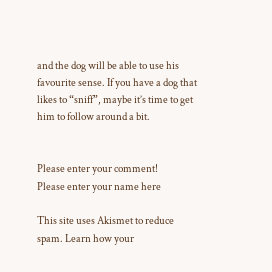and the dog will be able to use his favourite sense. If you have a dog that likes to “sniff”, maybe it’s time to get him to follow around a bit.


Please enter your comment!
Please enter your name here

This site uses Akismet to reduce spam. Learn how your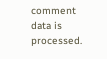comment data is processed.